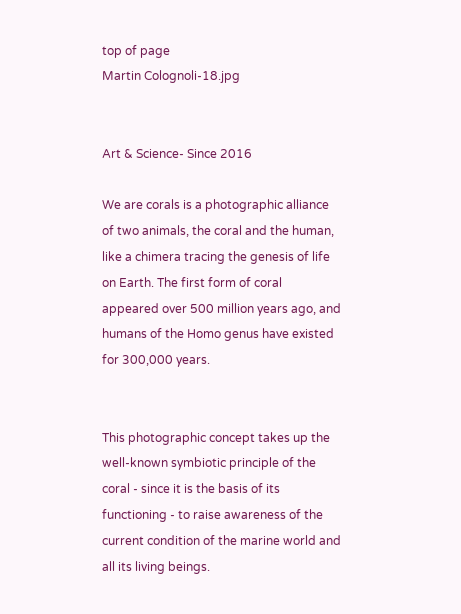top of page
Martin Colognoli-18.jpg


Art & Science- Since 2016

We are corals is a photographic alliance of two animals, the coral and the human, like a chimera tracing the genesis of life on Earth. The first form of coral appeared over 500 million years ago, and humans of the Homo genus have existed for 300,000 years.


This photographic concept takes up the well-known symbiotic principle of the coral - since it is the basis of its functioning - to raise awareness of the current condition of the marine world and all its living beings.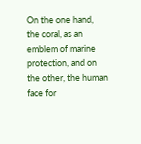On the one hand, the coral, as an emblem of marine protection, and on the other, the human face for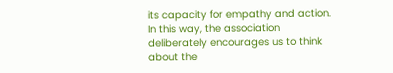its capacity for empathy and action. In this way, the association deliberately encourages us to think about the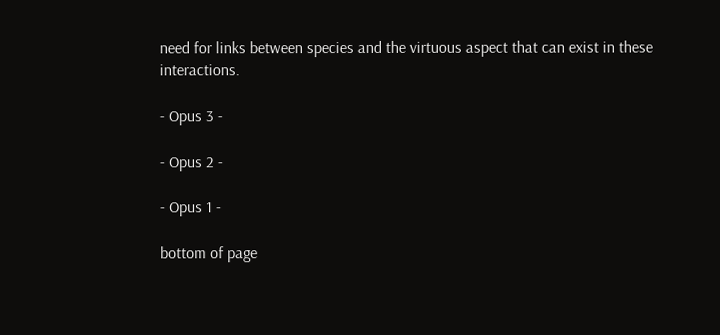need for links between species and the virtuous aspect that can exist in these interactions.

- Opus 3 -

- Opus 2 -

- Opus 1 -

bottom of page